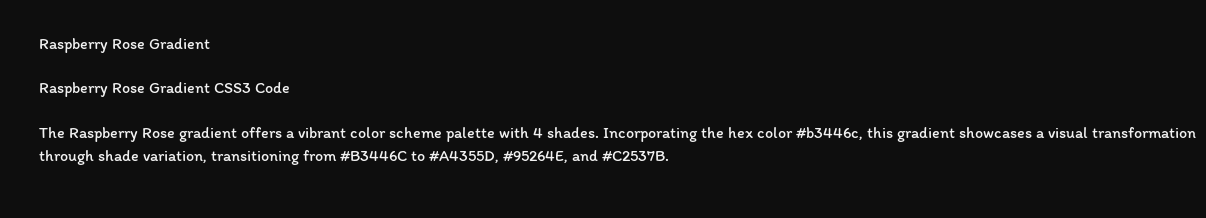Raspberry Rose Gradient

Raspberry Rose Gradient CSS3 Code

The Raspberry Rose gradient offers a vibrant color scheme palette with 4 shades. Incorporating the hex color #b3446c, this gradient showcases a visual transformation through shade variation, transitioning from #B3446C to #A4355D, #95264E, and #C2537B.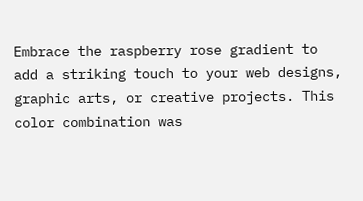Embrace the raspberry rose gradient to add a striking touch to your web designs, graphic arts, or creative projects. This color combination was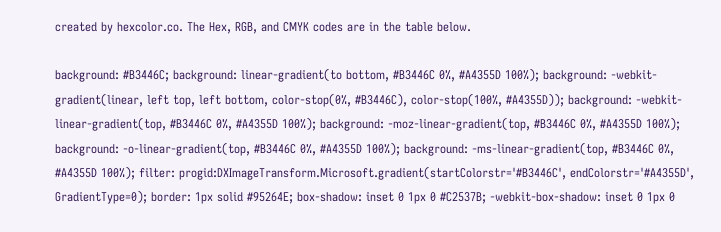created by hexcolor.co. The Hex, RGB, and CMYK codes are in the table below.

background: #B3446C; background: linear-gradient(to bottom, #B3446C 0%, #A4355D 100%); background: -webkit-gradient(linear, left top, left bottom, color-stop(0%, #B3446C), color-stop(100%, #A4355D)); background: -webkit-linear-gradient(top, #B3446C 0%, #A4355D 100%); background: -moz-linear-gradient(top, #B3446C 0%, #A4355D 100%); background: -o-linear-gradient(top, #B3446C 0%, #A4355D 100%); background: -ms-linear-gradient(top, #B3446C 0%, #A4355D 100%); filter: progid:DXImageTransform.Microsoft.gradient(startColorstr='#B3446C', endColorstr='#A4355D', GradientType=0); border: 1px solid #95264E; box-shadow: inset 0 1px 0 #C2537B; -webkit-box-shadow: inset 0 1px 0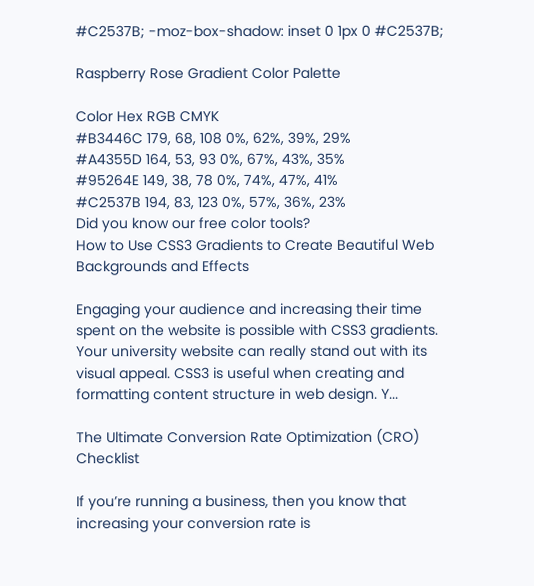#C2537B; -moz-box-shadow: inset 0 1px 0 #C2537B;

Raspberry Rose Gradient Color Palette

Color Hex RGB CMYK
#B3446C 179, 68, 108 0%, 62%, 39%, 29%
#A4355D 164, 53, 93 0%, 67%, 43%, 35%
#95264E 149, 38, 78 0%, 74%, 47%, 41%
#C2537B 194, 83, 123 0%, 57%, 36%, 23%
Did you know our free color tools?
How to Use CSS3 Gradients to Create Beautiful Web Backgrounds and Effects

Engaging your audience and increasing their time spent on the website is possible with CSS3 gradients. Your university website can really stand out with its visual appeal. CSS3 is useful when creating and formatting content structure in web design. Y...

The Ultimate Conversion Rate Optimization (CRO) Checklist

If you’re running a business, then you know that increasing your conversion rate is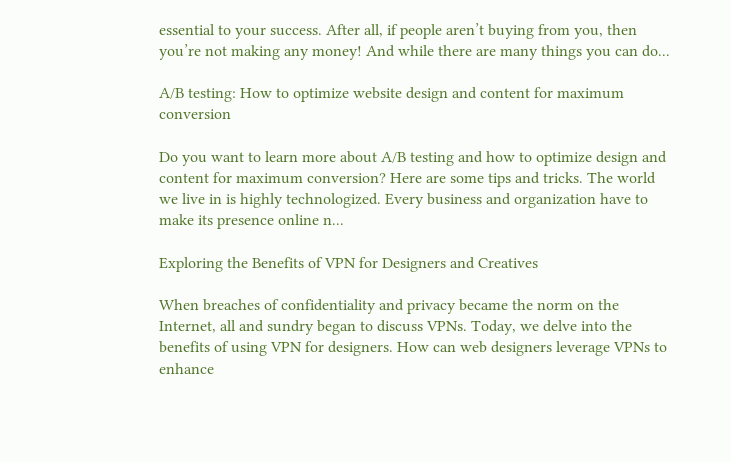essential to your success. After all, if people aren’t buying from you, then you’re not making any money! And while there are many things you can do...

A/B testing: How to optimize website design and content for maximum conversion

Do you want to learn more about A/B testing and how to optimize design and content for maximum conversion? Here are some tips and tricks. The world we live in is highly technologized. Every business and organization have to make its presence online n...

Exploring the Benefits of VPN for Designers and Creatives

When breaches of confidentiality and privacy became the norm on the Internet, all and sundry began to discuss VPNs. Today, we delve into the benefits of using VPN for designers. How can web designers leverage VPNs to enhance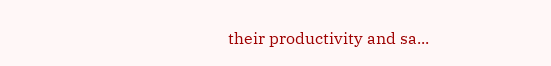their productivity and sa...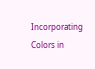Incorporating Colors in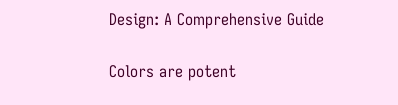Design: A Comprehensive Guide

Colors are potent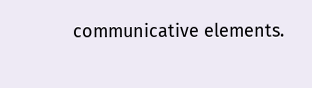communicative elements.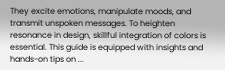They excite emotions, manipulate moods, and transmit unspoken messages. To heighten resonance in design, skillful integration of colors is essential. This guide is equipped with insights and hands-on tips on ...